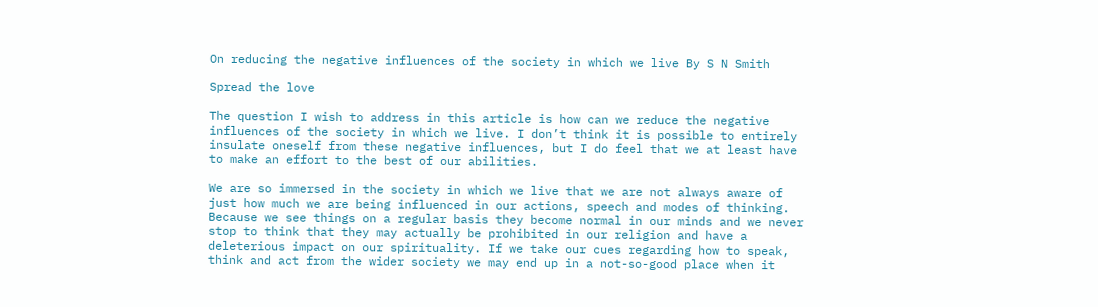On reducing the negative influences of the society in which we live By S N Smith

Spread the love

The question I wish to address in this article is how can we reduce the negative influences of the society in which we live. I don’t think it is possible to entirely insulate oneself from these negative influences, but I do feel that we at least have to make an effort to the best of our abilities.

We are so immersed in the society in which we live that we are not always aware of just how much we are being influenced in our actions, speech and modes of thinking. Because we see things on a regular basis they become normal in our minds and we never stop to think that they may actually be prohibited in our religion and have a deleterious impact on our spirituality. If we take our cues regarding how to speak, think and act from the wider society we may end up in a not-so-good place when it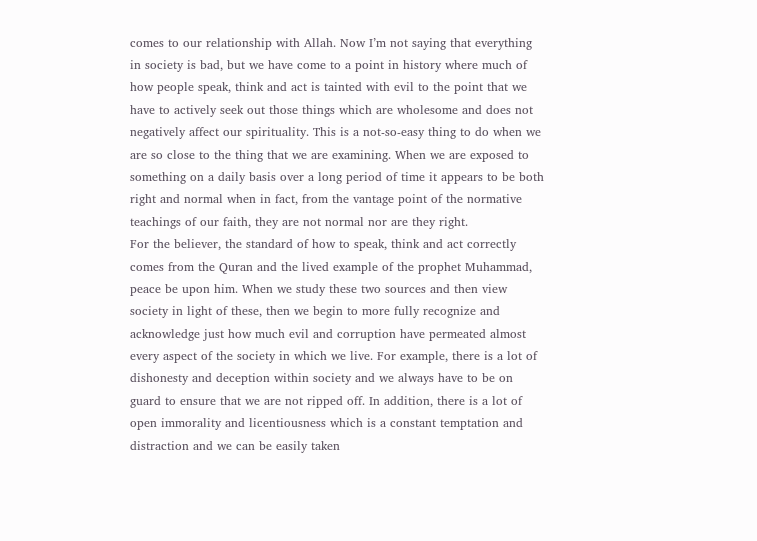comes to our relationship with Allah. Now I’m not saying that everything in society is bad, but we have come to a point in history where much of how people speak, think and act is tainted with evil to the point that we have to actively seek out those things which are wholesome and does not negatively affect our spirituality. This is a not-so-easy thing to do when we are so close to the thing that we are examining. When we are exposed to something on a daily basis over a long period of time it appears to be both right and normal when in fact, from the vantage point of the normative teachings of our faith, they are not normal nor are they right.
For the believer, the standard of how to speak, think and act correctly comes from the Quran and the lived example of the prophet Muhammad, peace be upon him. When we study these two sources and then view society in light of these, then we begin to more fully recognize and acknowledge just how much evil and corruption have permeated almost every aspect of the society in which we live. For example, there is a lot of dishonesty and deception within society and we always have to be on guard to ensure that we are not ripped off. In addition, there is a lot of open immorality and licentiousness which is a constant temptation and distraction and we can be easily taken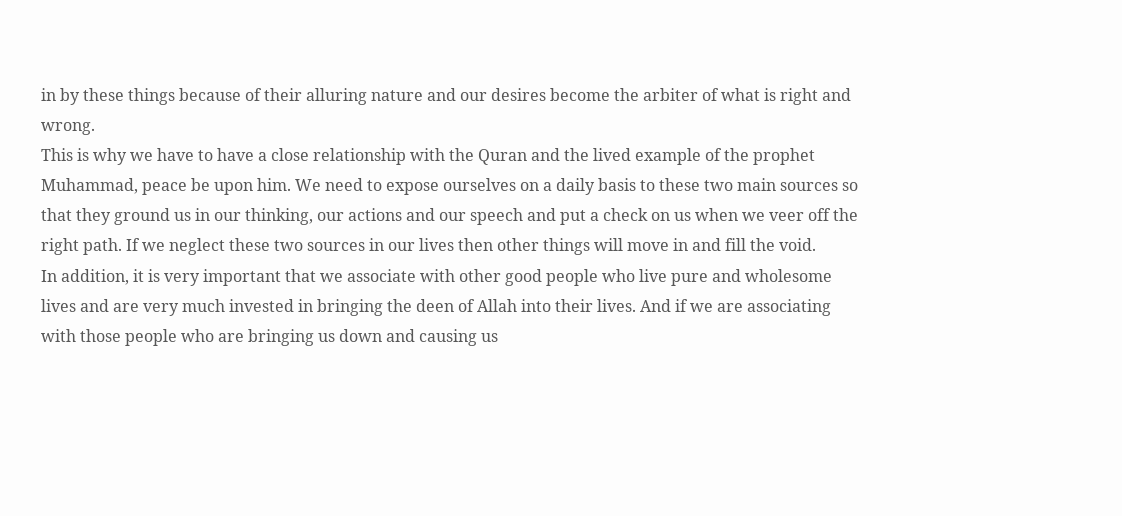in by these things because of their alluring nature and our desires become the arbiter of what is right and wrong.
This is why we have to have a close relationship with the Quran and the lived example of the prophet Muhammad, peace be upon him. We need to expose ourselves on a daily basis to these two main sources so that they ground us in our thinking, our actions and our speech and put a check on us when we veer off the right path. If we neglect these two sources in our lives then other things will move in and fill the void.
In addition, it is very important that we associate with other good people who live pure and wholesome lives and are very much invested in bringing the deen of Allah into their lives. And if we are associating with those people who are bringing us down and causing us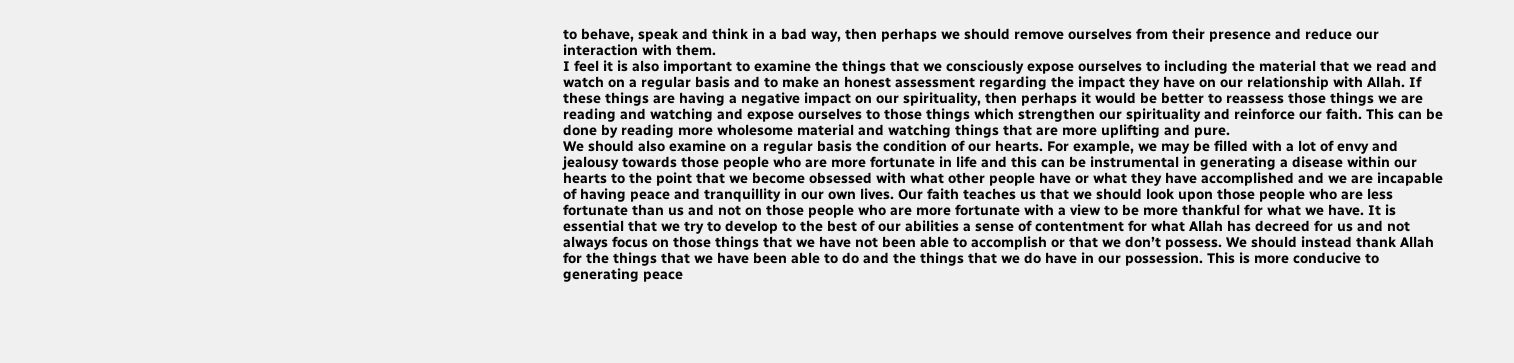to behave, speak and think in a bad way, then perhaps we should remove ourselves from their presence and reduce our interaction with them.
I feel it is also important to examine the things that we consciously expose ourselves to including the material that we read and watch on a regular basis and to make an honest assessment regarding the impact they have on our relationship with Allah. If these things are having a negative impact on our spirituality, then perhaps it would be better to reassess those things we are reading and watching and expose ourselves to those things which strengthen our spirituality and reinforce our faith. This can be done by reading more wholesome material and watching things that are more uplifting and pure.
We should also examine on a regular basis the condition of our hearts. For example, we may be filled with a lot of envy and jealousy towards those people who are more fortunate in life and this can be instrumental in generating a disease within our hearts to the point that we become obsessed with what other people have or what they have accomplished and we are incapable of having peace and tranquillity in our own lives. Our faith teaches us that we should look upon those people who are less fortunate than us and not on those people who are more fortunate with a view to be more thankful for what we have. It is essential that we try to develop to the best of our abilities a sense of contentment for what Allah has decreed for us and not always focus on those things that we have not been able to accomplish or that we don’t possess. We should instead thank Allah for the things that we have been able to do and the things that we do have in our possession. This is more conducive to generating peace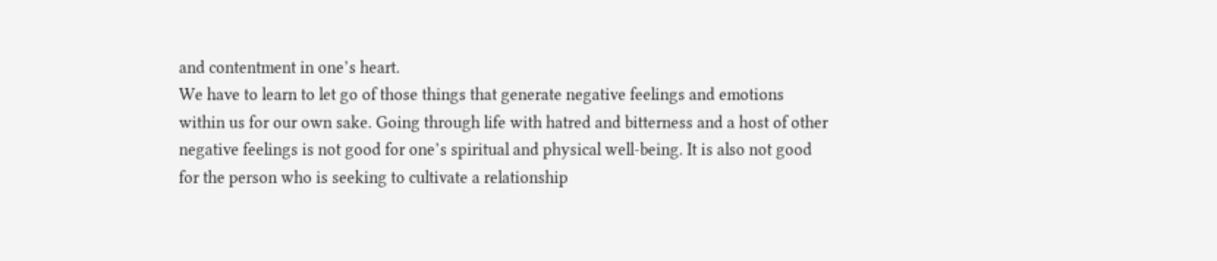and contentment in one’s heart.
We have to learn to let go of those things that generate negative feelings and emotions within us for our own sake. Going through life with hatred and bitterness and a host of other negative feelings is not good for one’s spiritual and physical well-being. It is also not good for the person who is seeking to cultivate a relationship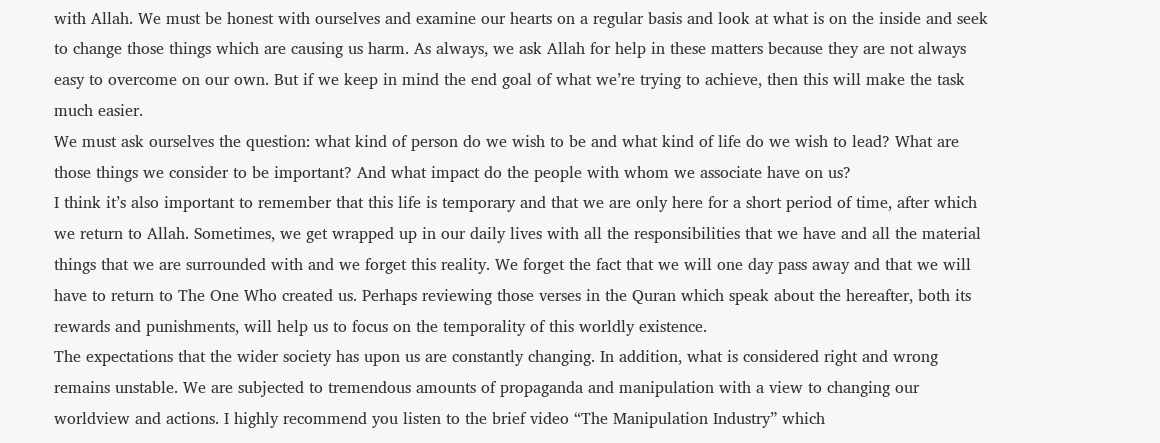with Allah. We must be honest with ourselves and examine our hearts on a regular basis and look at what is on the inside and seek to change those things which are causing us harm. As always, we ask Allah for help in these matters because they are not always easy to overcome on our own. But if we keep in mind the end goal of what we’re trying to achieve, then this will make the task much easier.
We must ask ourselves the question: what kind of person do we wish to be and what kind of life do we wish to lead? What are those things we consider to be important? And what impact do the people with whom we associate have on us?
I think it’s also important to remember that this life is temporary and that we are only here for a short period of time, after which we return to Allah. Sometimes, we get wrapped up in our daily lives with all the responsibilities that we have and all the material things that we are surrounded with and we forget this reality. We forget the fact that we will one day pass away and that we will have to return to The One Who created us. Perhaps reviewing those verses in the Quran which speak about the hereafter, both its rewards and punishments, will help us to focus on the temporality of this worldly existence.
The expectations that the wider society has upon us are constantly changing. In addition, what is considered right and wrong remains unstable. We are subjected to tremendous amounts of propaganda and manipulation with a view to changing our worldview and actions. I highly recommend you listen to the brief video “The Manipulation Industry” which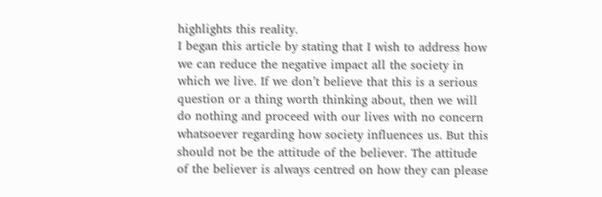highlights this reality.
I began this article by stating that I wish to address how we can reduce the negative impact all the society in which we live. If we don’t believe that this is a serious question or a thing worth thinking about, then we will do nothing and proceed with our lives with no concern whatsoever regarding how society influences us. But this should not be the attitude of the believer. The attitude of the believer is always centred on how they can please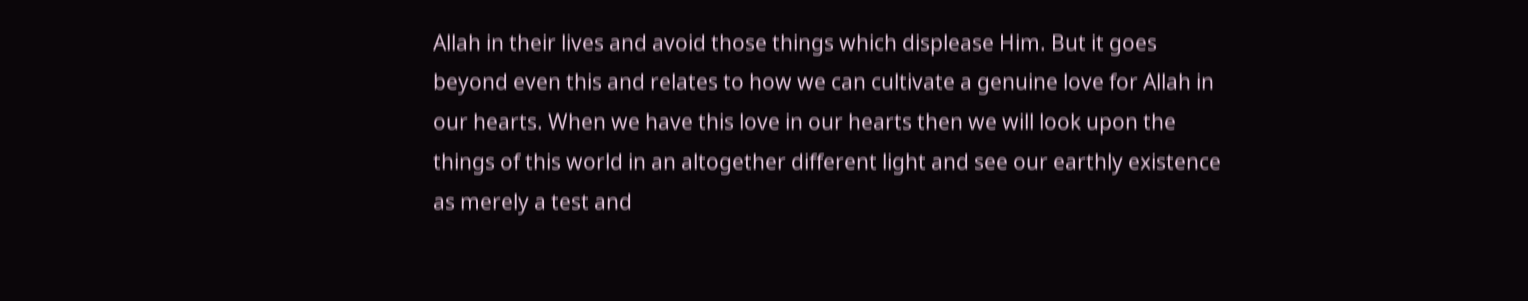Allah in their lives and avoid those things which displease Him. But it goes beyond even this and relates to how we can cultivate a genuine love for Allah in our hearts. When we have this love in our hearts then we will look upon the things of this world in an altogether different light and see our earthly existence as merely a test and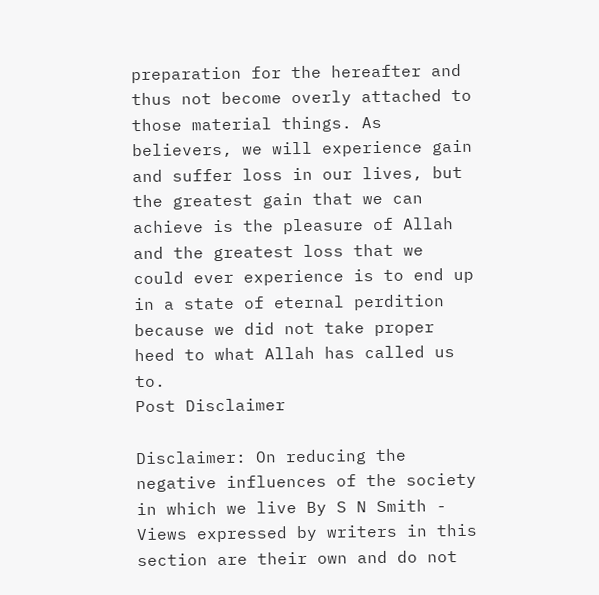preparation for the hereafter and thus not become overly attached to those material things. As believers, we will experience gain and suffer loss in our lives, but the greatest gain that we can achieve is the pleasure of Allah and the greatest loss that we could ever experience is to end up in a state of eternal perdition because we did not take proper heed to what Allah has called us to.
Post Disclaimer

Disclaimer: On reducing the negative influences of the society in which we live By S N Smith - Views expressed by writers in this section are their own and do not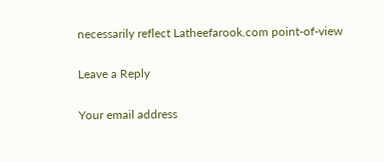necessarily reflect Latheefarook.com point-of-view

Leave a Reply

Your email address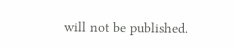will not be published.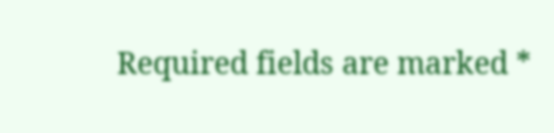Required fields are marked *